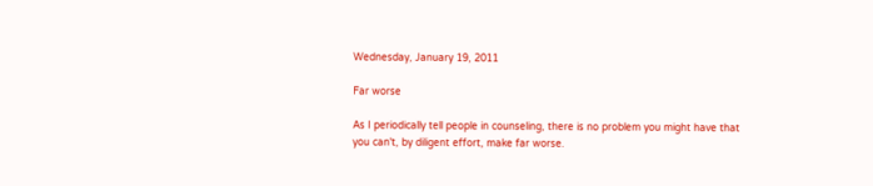Wednesday, January 19, 2011

Far worse

As I periodically tell people in counseling, there is no problem you might have that you can't, by diligent effort, make far worse.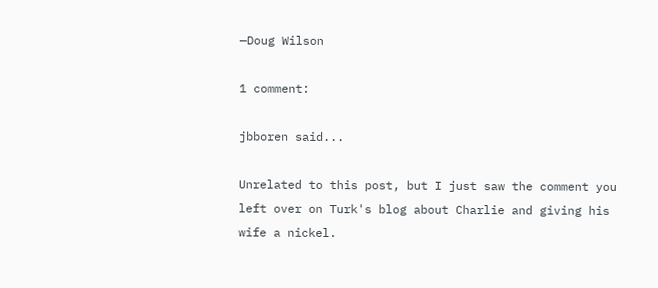—Doug Wilson

1 comment:

jbboren said...

Unrelated to this post, but I just saw the comment you left over on Turk's blog about Charlie and giving his wife a nickel.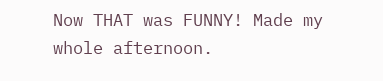Now THAT was FUNNY! Made my whole afternoon.